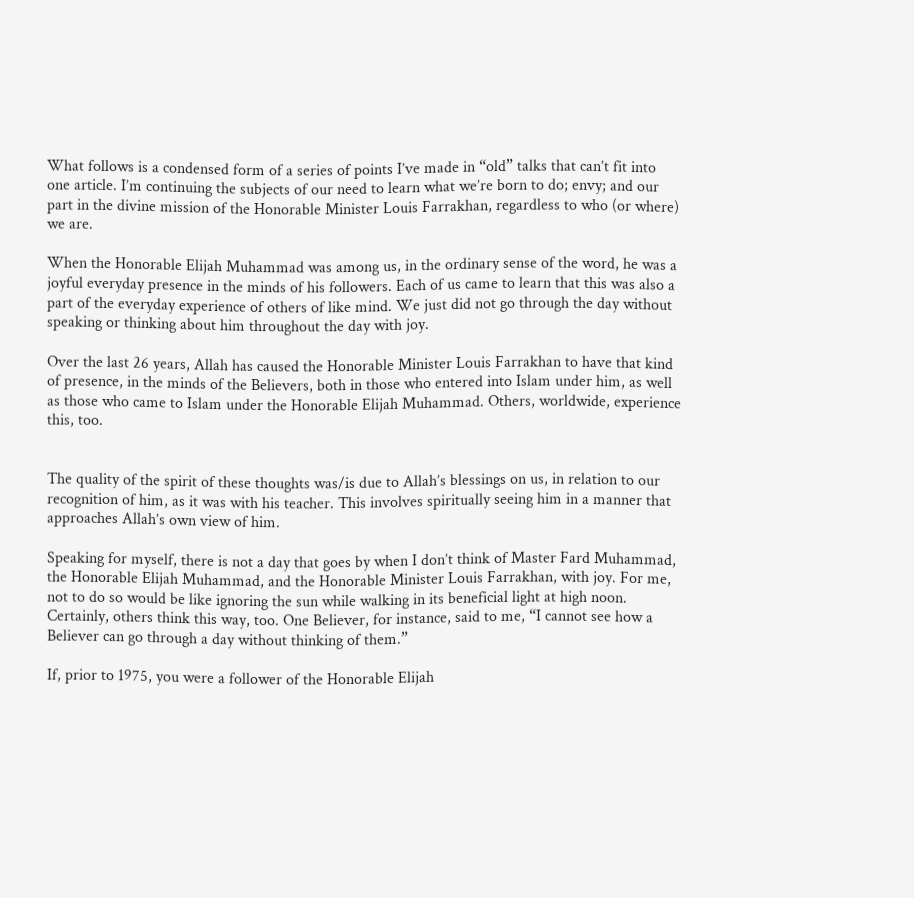What follows is a condensed form of a series of points I’ve made in “old” talks that can’t fit into one article. I’m continuing the subjects of our need to learn what we’re born to do; envy; and our part in the divine mission of the Honorable Minister Louis Farrakhan, regardless to who (or where) we are.

When the Honorable Elijah Muhammad was among us, in the ordinary sense of the word, he was a joyful everyday presence in the minds of his followers. Each of us came to learn that this was also a part of the everyday experience of others of like mind. We just did not go through the day without speaking or thinking about him throughout the day with joy.

Over the last 26 years, Allah has caused the Honorable Minister Louis Farrakhan to have that kind of presence, in the minds of the Believers, both in those who entered into Islam under him, as well as those who came to Islam under the Honorable Elijah Muhammad. Others, worldwide, experience this, too.


The quality of the spirit of these thoughts was/is due to Allah’s blessings on us, in relation to our recognition of him, as it was with his teacher. This involves spiritually seeing him in a manner that approaches Allah’s own view of him.

Speaking for myself, there is not a day that goes by when I don’t think of Master Fard Muhammad, the Honorable Elijah Muhammad, and the Honorable Minister Louis Farrakhan, with joy. For me, not to do so would be like ignoring the sun while walking in its beneficial light at high noon. Certainly, others think this way, too. One Believer, for instance, said to me, “I cannot see how a Believer can go through a day without thinking of them.”

If, prior to 1975, you were a follower of the Honorable Elijah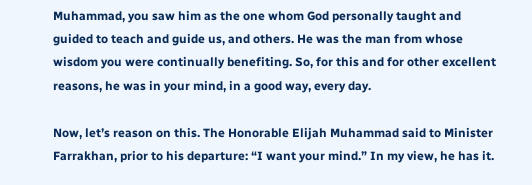Muhammad, you saw him as the one whom God personally taught and guided to teach and guide us, and others. He was the man from whose wisdom you were continually benefiting. So, for this and for other excellent reasons, he was in your mind, in a good way, every day.

Now, let’s reason on this. The Honorable Elijah Muhammad said to Minister Farrakhan, prior to his departure: “I want your mind.” In my view, he has it.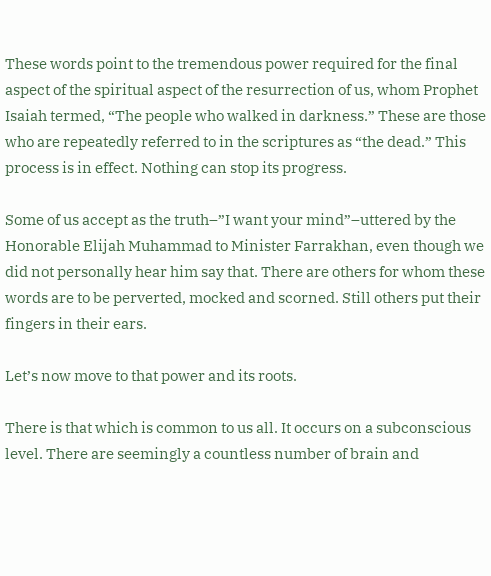These words point to the tremendous power required for the final aspect of the spiritual aspect of the resurrection of us, whom Prophet Isaiah termed, “The people who walked in darkness.” These are those who are repeatedly referred to in the scriptures as “the dead.” This process is in effect. Nothing can stop its progress.

Some of us accept as the truth–”I want your mind”–uttered by the Honorable Elijah Muhammad to Minister Farrakhan, even though we did not personally hear him say that. There are others for whom these words are to be perverted, mocked and scorned. Still others put their fingers in their ears.

Let’s now move to that power and its roots.

There is that which is common to us all. It occurs on a subconscious level. There are seemingly a countless number of brain and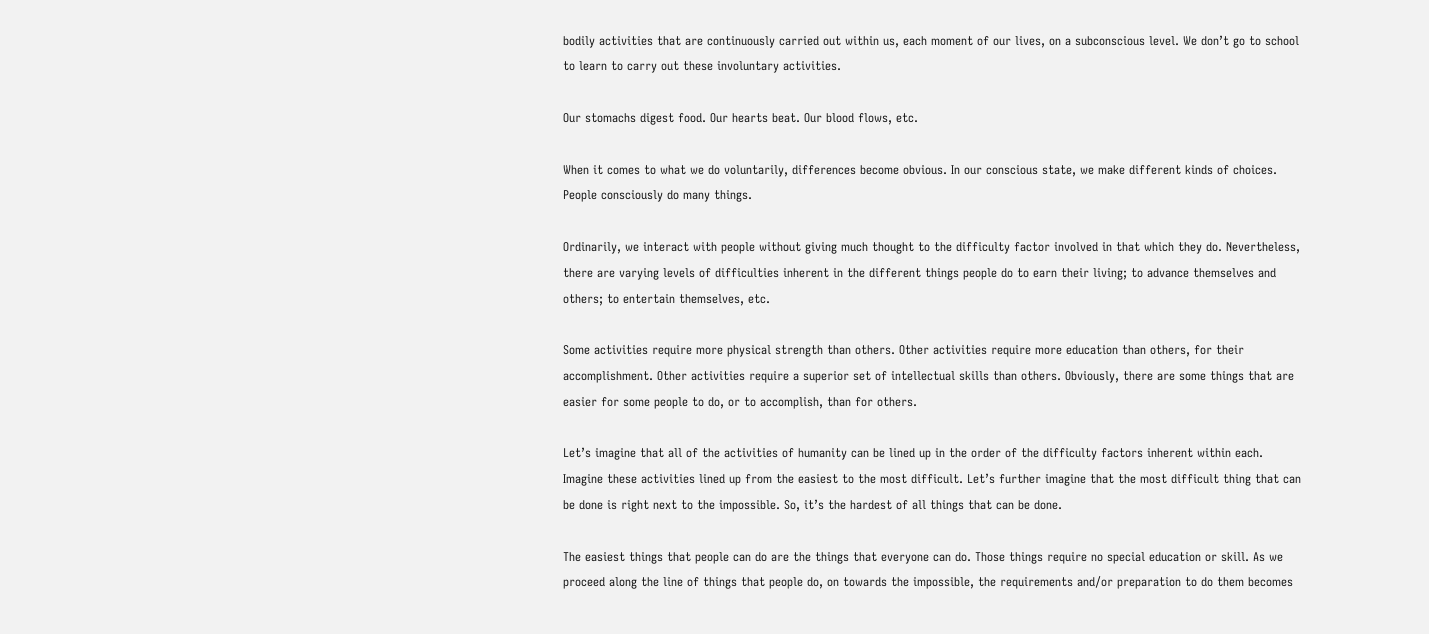bodily activities that are continuously carried out within us, each moment of our lives, on a subconscious level. We don’t go to school to learn to carry out these involuntary activities.

Our stomachs digest food. Our hearts beat. Our blood flows, etc.

When it comes to what we do voluntarily, differences become obvious. In our conscious state, we make different kinds of choices. People consciously do many things.

Ordinarily, we interact with people without giving much thought to the difficulty factor involved in that which they do. Nevertheless, there are varying levels of difficulties inherent in the different things people do to earn their living; to advance themselves and others; to entertain themselves, etc.

Some activities require more physical strength than others. Other activities require more education than others, for their accomplishment. Other activities require a superior set of intellectual skills than others. Obviously, there are some things that are easier for some people to do, or to accomplish, than for others.

Let’s imagine that all of the activities of humanity can be lined up in the order of the difficulty factors inherent within each. Imagine these activities lined up from the easiest to the most difficult. Let’s further imagine that the most difficult thing that can be done is right next to the impossible. So, it’s the hardest of all things that can be done.

The easiest things that people can do are the things that everyone can do. Those things require no special education or skill. As we proceed along the line of things that people do, on towards the impossible, the requirements and/or preparation to do them becomes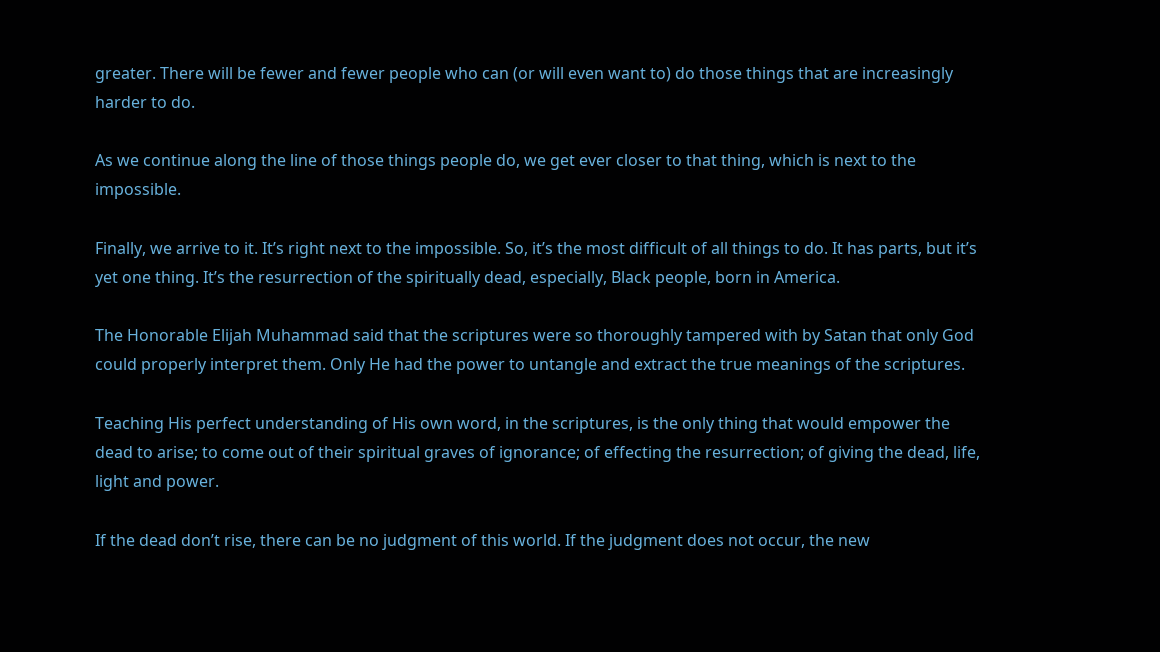greater. There will be fewer and fewer people who can (or will even want to) do those things that are increasingly harder to do.

As we continue along the line of those things people do, we get ever closer to that thing, which is next to the impossible.

Finally, we arrive to it. It’s right next to the impossible. So, it’s the most difficult of all things to do. It has parts, but it’s yet one thing. It’s the resurrection of the spiritually dead, especially, Black people, born in America.

The Honorable Elijah Muhammad said that the scriptures were so thoroughly tampered with by Satan that only God could properly interpret them. Only He had the power to untangle and extract the true meanings of the scriptures.

Teaching His perfect understanding of His own word, in the scriptures, is the only thing that would empower the dead to arise; to come out of their spiritual graves of ignorance; of effecting the resurrection; of giving the dead, life, light and power.

If the dead don’t rise, there can be no judgment of this world. If the judgment does not occur, the new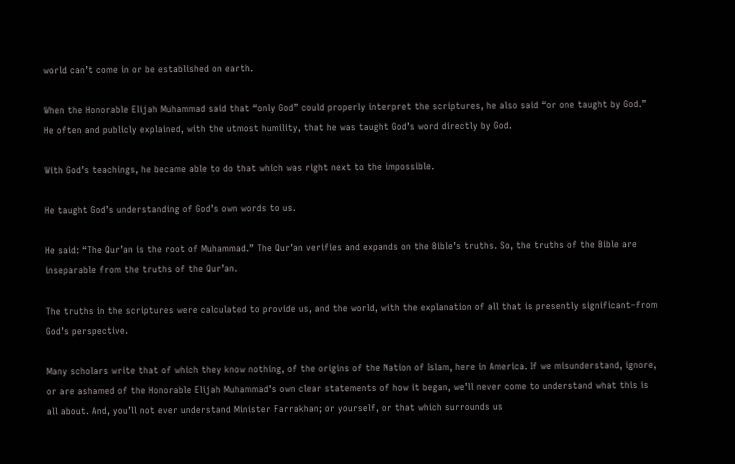world can’t come in or be established on earth.

When the Honorable Elijah Muhammad said that “only God” could properly interpret the scriptures, he also said “or one taught by God.” He often and publicly explained, with the utmost humility, that he was taught God’s word directly by God.

With God’s teachings, he became able to do that which was right next to the impossible.

He taught God’s understanding of God’s own words to us.

He said: “The Qur’an is the root of Muhammad.” The Qur’an verifies and expands on the Bible’s truths. So, the truths of the Bible are inseparable from the truths of the Qur’an.

The truths in the scriptures were calculated to provide us, and the world, with the explanation of all that is presently significant–from God’s perspective.

Many scholars write that of which they know nothing, of the origins of the Nation of Islam, here in America. If we misunderstand, ignore, or are ashamed of the Honorable Elijah Muhammad’s own clear statements of how it began, we’ll never come to understand what this is all about. And, you’ll not ever understand Minister Farrakhan; or yourself, or that which surrounds us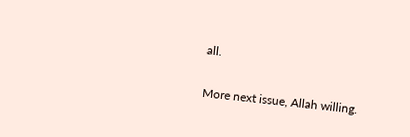all.

More next issue, Allah willing.